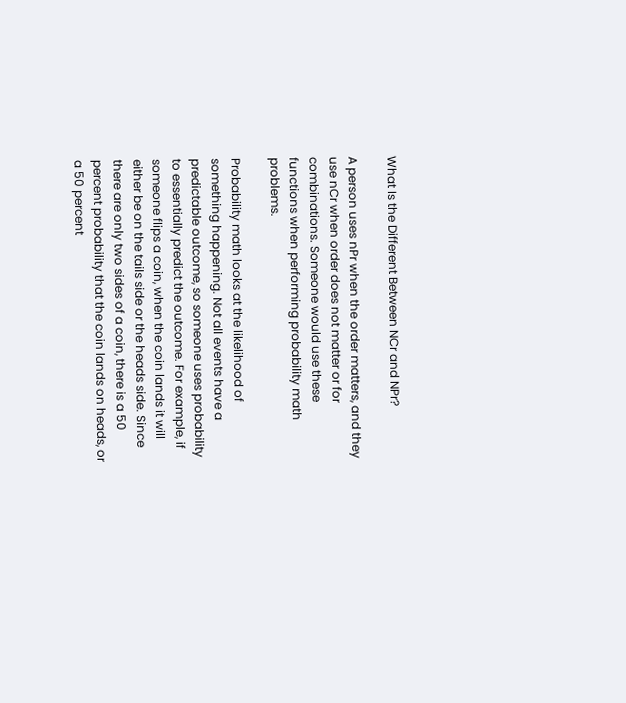What Is the Different Between NCr and NPr?

A person uses nPr when the order matters, and they use nCr when order does not matter or for combinations. Someone would use these functions when performing probability math problems.

Probability math looks at the likelihood of something happening. Not all events have a predictable outcome, so someone uses probability to essentially predict the outcome. For example, if someone flips a coin, when the coin lands it will either be on the tails side or the heads side. Since there are only two sides of a coin, there is a 50 percent probability that the coin lands on heads, or a 50 percent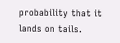probability that it lands on tails.